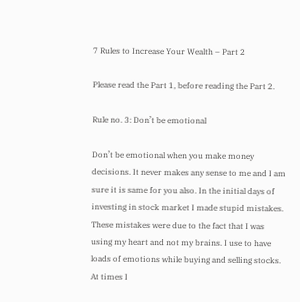7 Rules to Increase Your Wealth – Part 2

Please read the Part 1, before reading the Part 2.

Rule no. 3: Don’t be emotional

Don’t be emotional when you make money decisions. It never makes any sense to me and I am sure it is same for you also. In the initial days of investing in stock market I made stupid mistakes. These mistakes were due to the fact that I was using my heart and not my brains. I use to have loads of emotions while buying and selling stocks. At times I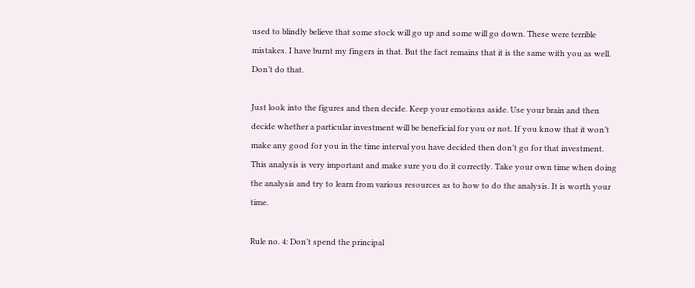used to blindly believe that some stock will go up and some will go down. These were terrible mistakes. I have burnt my fingers in that. But the fact remains that it is the same with you as well. Don’t do that.

Just look into the figures and then decide. Keep your emotions aside. Use your brain and then decide whether a particular investment will be beneficial for you or not. If you know that it won’t make any good for you in the time interval you have decided then don’t go for that investment. This analysis is very important and make sure you do it correctly. Take your own time when doing the analysis and try to learn from various resources as to how to do the analysis. It is worth your time.

Rule no. 4: Don’t spend the principal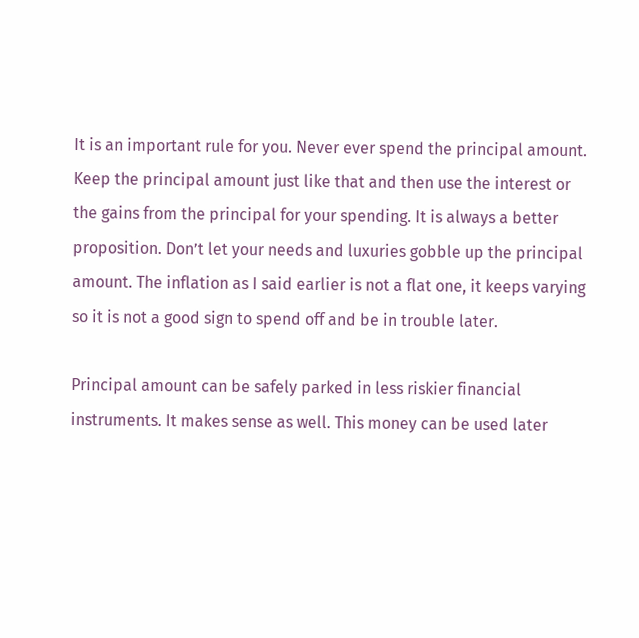It is an important rule for you. Never ever spend the principal amount. Keep the principal amount just like that and then use the interest or the gains from the principal for your spending. It is always a better proposition. Don’t let your needs and luxuries gobble up the principal amount. The inflation as I said earlier is not a flat one, it keeps varying so it is not a good sign to spend off and be in trouble later.

Principal amount can be safely parked in less riskier financial instruments. It makes sense as well. This money can be used later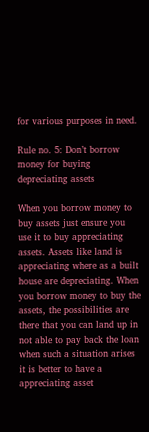for various purposes in need.

Rule no. 5: Don’t borrow money for buying depreciating assets

When you borrow money to buy assets just ensure you use it to buy appreciating assets. Assets like land is appreciating where as a built house are depreciating. When you borrow money to buy the assets, the possibilities are there that you can land up in not able to pay back the loan when such a situation arises it is better to have a appreciating asset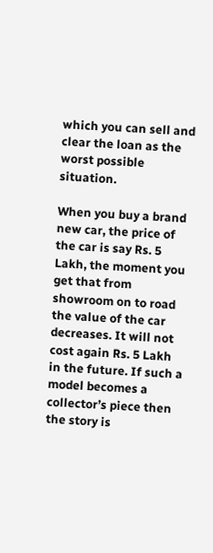which you can sell and clear the loan as the worst possible situation.

When you buy a brand new car, the price of the car is say Rs. 5 Lakh, the moment you get that from showroom on to road the value of the car decreases. It will not cost again Rs. 5 Lakh in the future. If such a model becomes a collector’s piece then the story is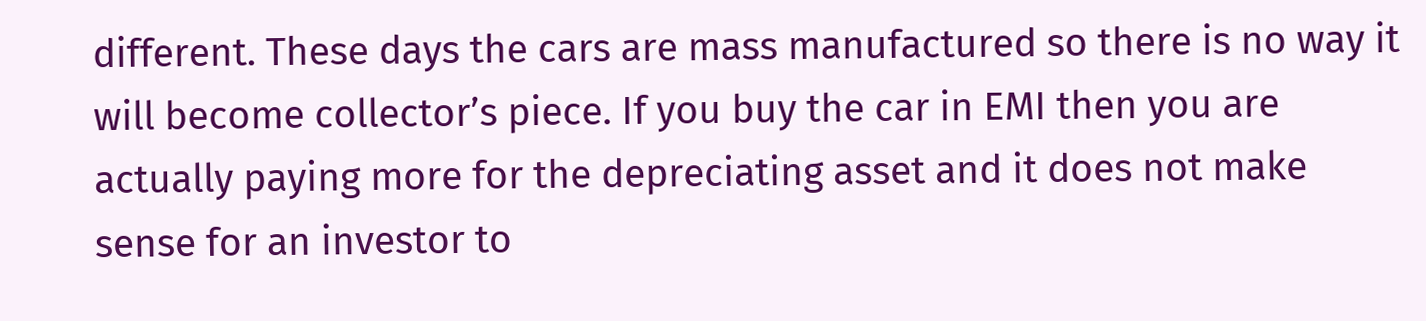different. These days the cars are mass manufactured so there is no way it will become collector’s piece. If you buy the car in EMI then you are actually paying more for the depreciating asset and it does not make sense for an investor to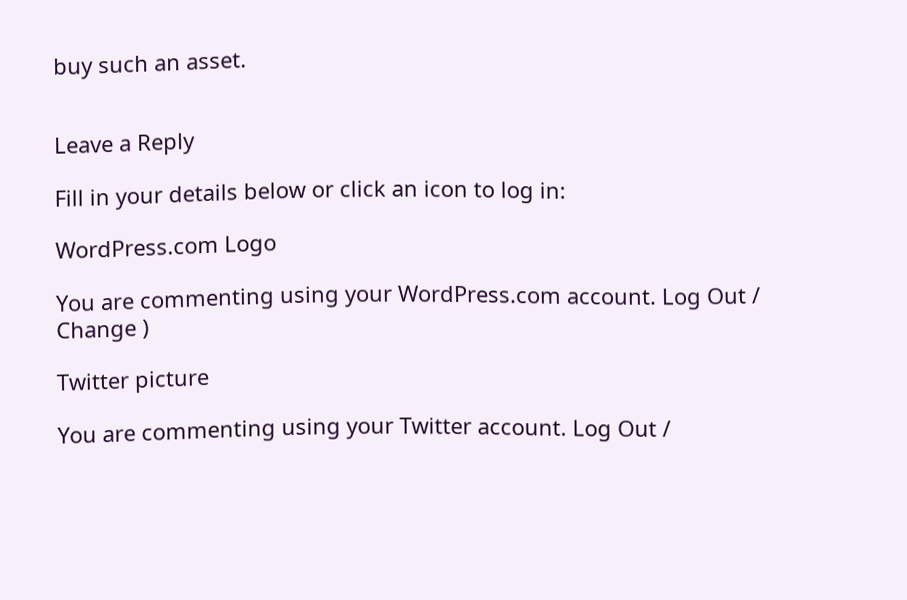buy such an asset.


Leave a Reply

Fill in your details below or click an icon to log in:

WordPress.com Logo

You are commenting using your WordPress.com account. Log Out /  Change )

Twitter picture

You are commenting using your Twitter account. Log Out /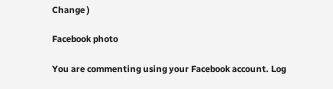Change )

Facebook photo

You are commenting using your Facebook account. Log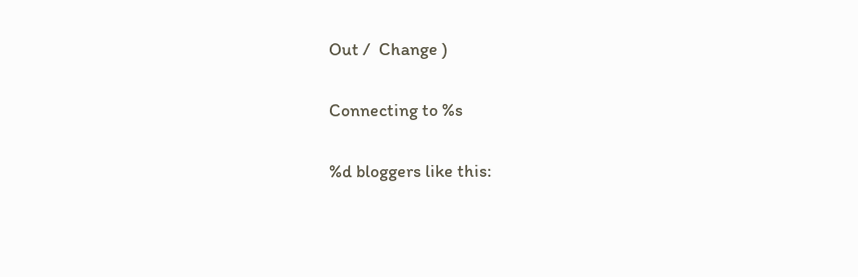Out /  Change )

Connecting to %s

%d bloggers like this: